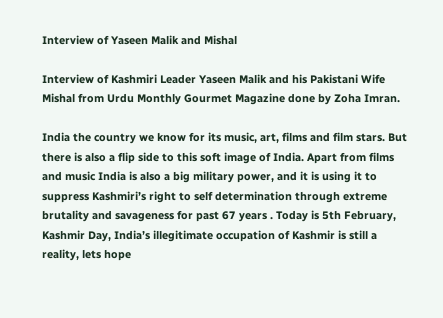Interview of Yaseen Malik and Mishal

Interview of Kashmiri Leader Yaseen Malik and his Pakistani Wife Mishal from Urdu Monthly Gourmet Magazine done by Zoha Imran.

India the country we know for its music, art, films and film stars. But there is also a flip side to this soft image of India. Apart from films and music India is also a big military power, and it is using it to suppress Kashmiri’s right to self determination through extreme brutality and savageness for past 67 years . Today is 5th February, Kashmir Day, India’s illegitimate occupation of Kashmir is still a reality, lets hope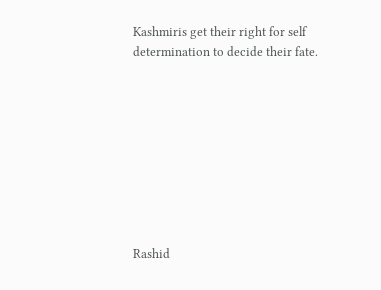Kashmiris get their right for self determination to decide their fate.









Rashid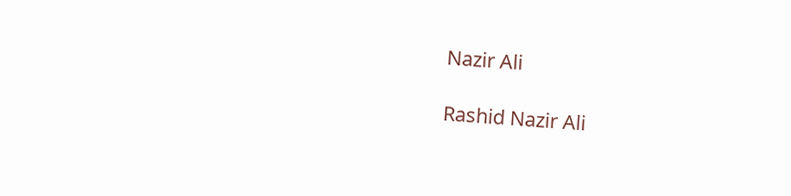Nazir Ali

Rashid Nazir Ali